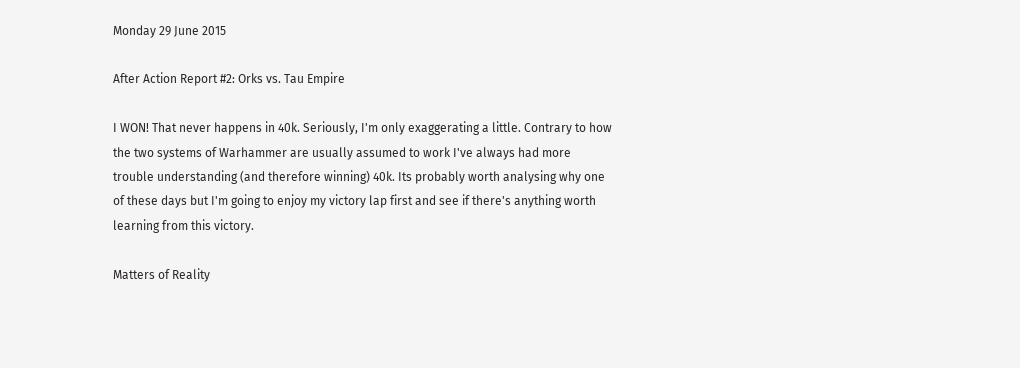Monday 29 June 2015

After Action Report #2: Orks vs. Tau Empire

I WON! That never happens in 40k. Seriously, I'm only exaggerating a little. Contrary to how the two systems of Warhammer are usually assumed to work I've always had more trouble understanding (and therefore winning) 40k. Its probably worth analysing why one of these days but I'm going to enjoy my victory lap first and see if there's anything worth learning from this victory.

Matters of Reality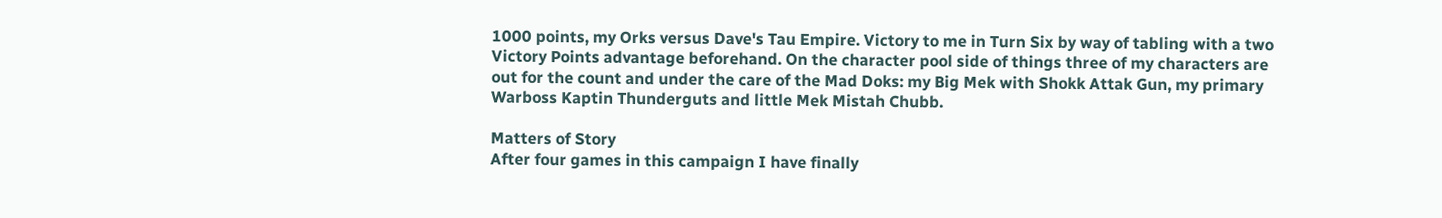1000 points, my Orks versus Dave's Tau Empire. Victory to me in Turn Six by way of tabling with a two Victory Points advantage beforehand. On the character pool side of things three of my characters are out for the count and under the care of the Mad Doks: my Big Mek with Shokk Attak Gun, my primary Warboss Kaptin Thunderguts and little Mek Mistah Chubb.

Matters of Story
After four games in this campaign I have finally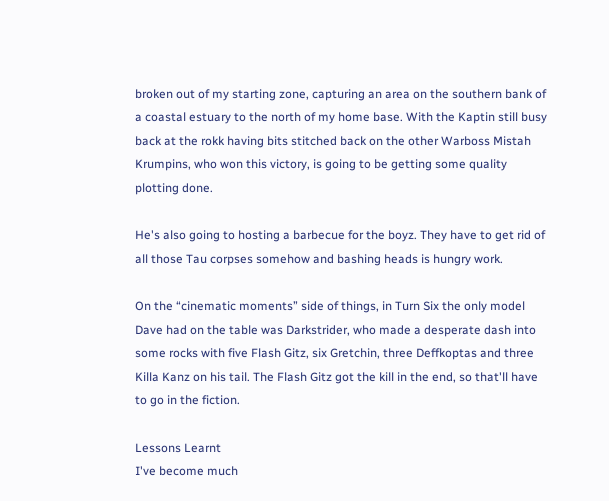broken out of my starting zone, capturing an area on the southern bank of a coastal estuary to the north of my home base. With the Kaptin still busy back at the rokk having bits stitched back on the other Warboss Mistah Krumpins, who won this victory, is going to be getting some quality plotting done.

He's also going to hosting a barbecue for the boyz. They have to get rid of all those Tau corpses somehow and bashing heads is hungry work.

On the “cinematic moments” side of things, in Turn Six the only model Dave had on the table was Darkstrider, who made a desperate dash into some rocks with five Flash Gitz, six Gretchin, three Deffkoptas and three Killa Kanz on his tail. The Flash Gitz got the kill in the end, so that'll have to go in the fiction.

Lessons Learnt
I've become much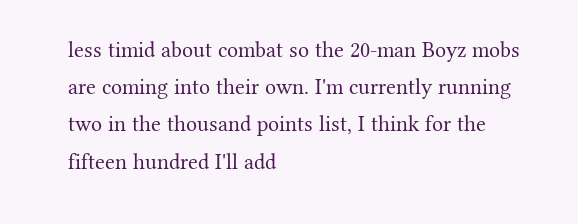less timid about combat so the 20-man Boyz mobs are coming into their own. I'm currently running two in the thousand points list, I think for the fifteen hundred I'll add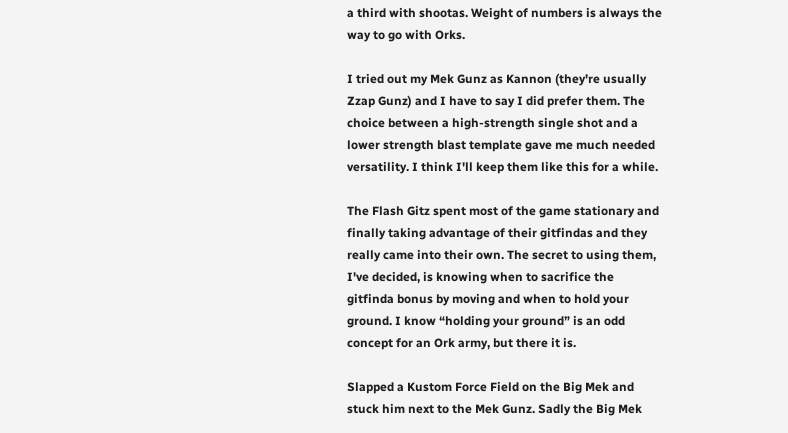a third with shootas. Weight of numbers is always the way to go with Orks.

I tried out my Mek Gunz as Kannon (they're usually Zzap Gunz) and I have to say I did prefer them. The choice between a high-strength single shot and a lower strength blast template gave me much needed versatility. I think I'll keep them like this for a while.

The Flash Gitz spent most of the game stationary and finally taking advantage of their gitfindas and they really came into their own. The secret to using them, I've decided, is knowing when to sacrifice the gitfinda bonus by moving and when to hold your ground. I know “holding your ground” is an odd concept for an Ork army, but there it is.

Slapped a Kustom Force Field on the Big Mek and stuck him next to the Mek Gunz. Sadly the Big Mek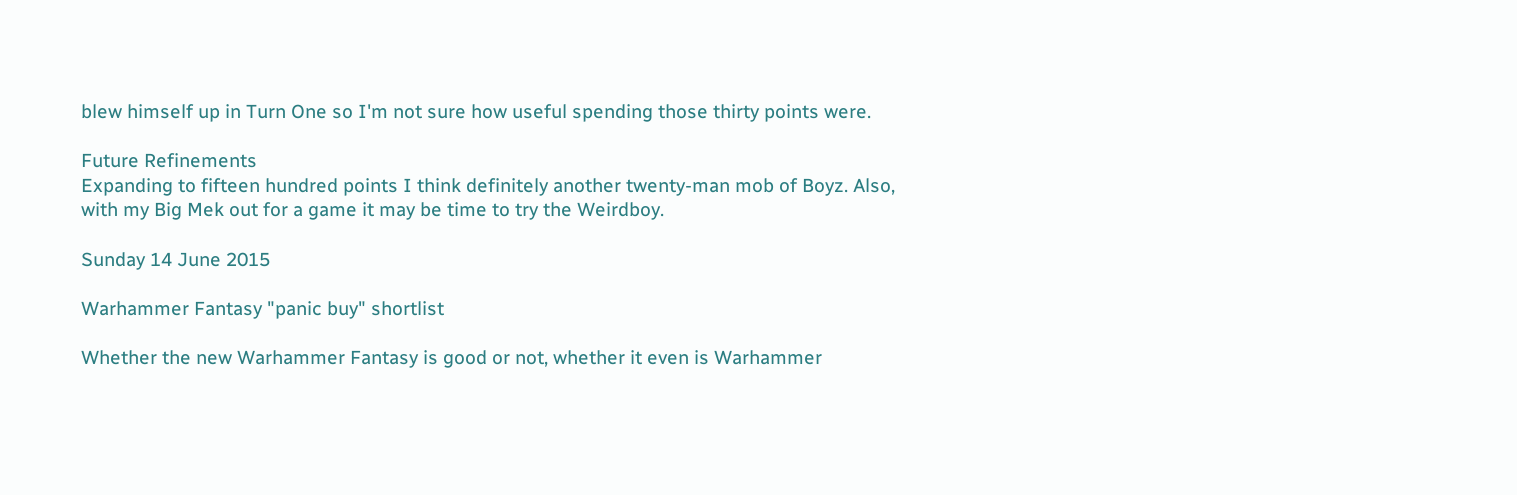blew himself up in Turn One so I'm not sure how useful spending those thirty points were.

Future Refinements
Expanding to fifteen hundred points I think definitely another twenty-man mob of Boyz. Also, with my Big Mek out for a game it may be time to try the Weirdboy.

Sunday 14 June 2015

Warhammer Fantasy "panic buy" shortlist

Whether the new Warhammer Fantasy is good or not, whether it even is Warhammer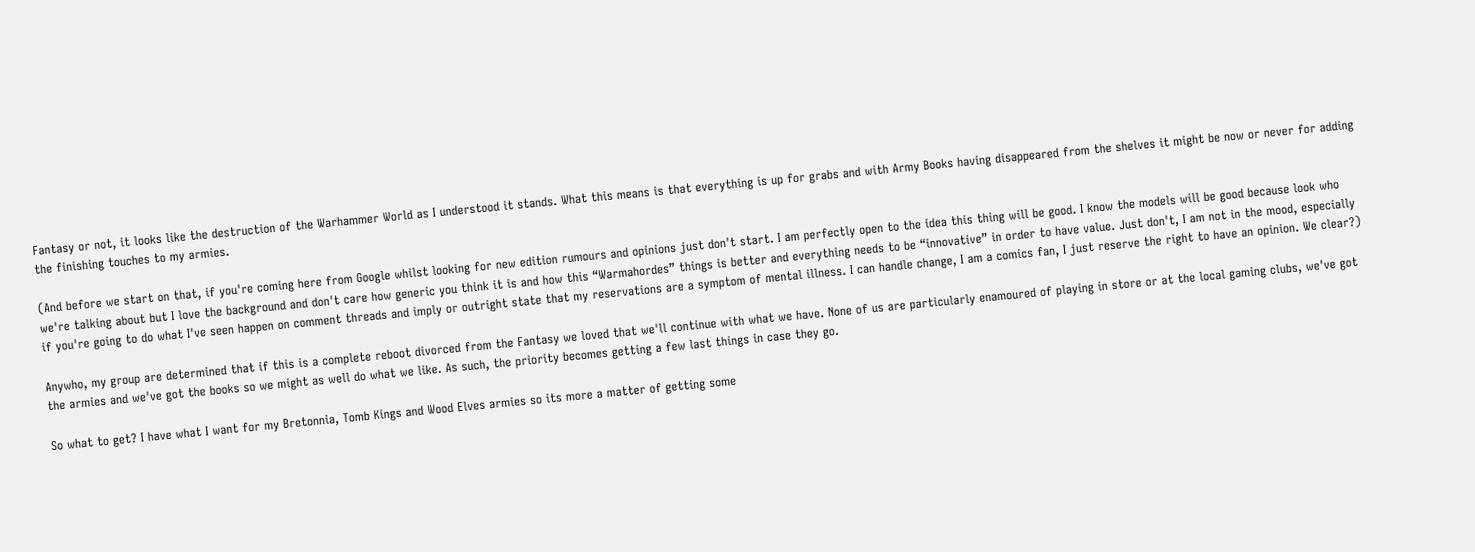Fantasy or not, it looks like the destruction of the Warhammer World as I understood it stands. What this means is that everything is up for grabs and with Army Books having disappeared from the shelves it might be now or never for adding the finishing touches to my armies.

(And before we start on that, if you're coming here from Google whilst looking for new edition rumours and opinions just don't start. I am perfectly open to the idea this thing will be good. I know the models will be good because look who we're talking about but I love the background and don't care how generic you think it is and how this “Warmahordes” things is better and everything needs to be “innovative” in order to have value. Just don't, I am not in the mood, especially if you're going to do what I've seen happen on comment threads and imply or outright state that my reservations are a symptom of mental illness. I can handle change, I am a comics fan, I just reserve the right to have an opinion. We clear?)

Anywho, my group are determined that if this is a complete reboot divorced from the Fantasy we loved that we'll continue with what we have. None of us are particularly enamoured of playing in store or at the local gaming clubs, we've got the armies and we've got the books so we might as well do what we like. As such, the priority becomes getting a few last things in case they go.

So what to get? I have what I want for my Bretonnia, Tomb Kings and Wood Elves armies so its more a matter of getting some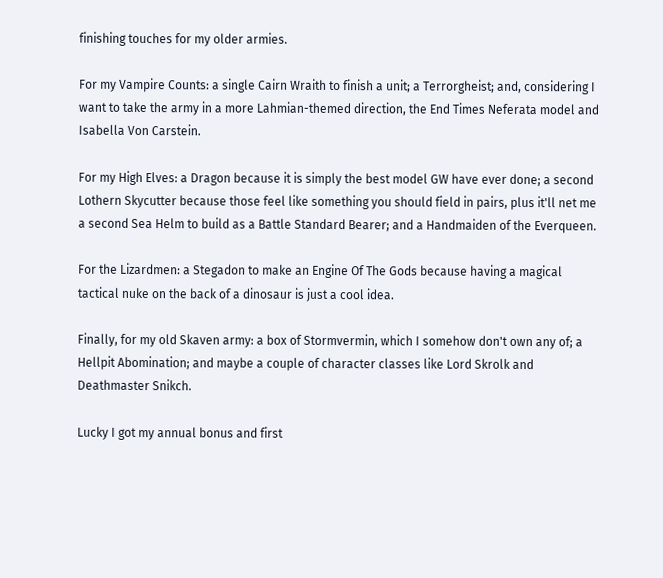finishing touches for my older armies.

For my Vampire Counts: a single Cairn Wraith to finish a unit; a Terrorgheist; and, considering I want to take the army in a more Lahmian-themed direction, the End Times Neferata model and Isabella Von Carstein.

For my High Elves: a Dragon because it is simply the best model GW have ever done; a second Lothern Skycutter because those feel like something you should field in pairs, plus it'll net me a second Sea Helm to build as a Battle Standard Bearer; and a Handmaiden of the Everqueen.

For the Lizardmen: a Stegadon to make an Engine Of The Gods because having a magical tactical nuke on the back of a dinosaur is just a cool idea.

Finally, for my old Skaven army: a box of Stormvermin, which I somehow don't own any of; a Hellpit Abomination; and maybe a couple of character classes like Lord Skrolk and Deathmaster Snikch.

Lucky I got my annual bonus and first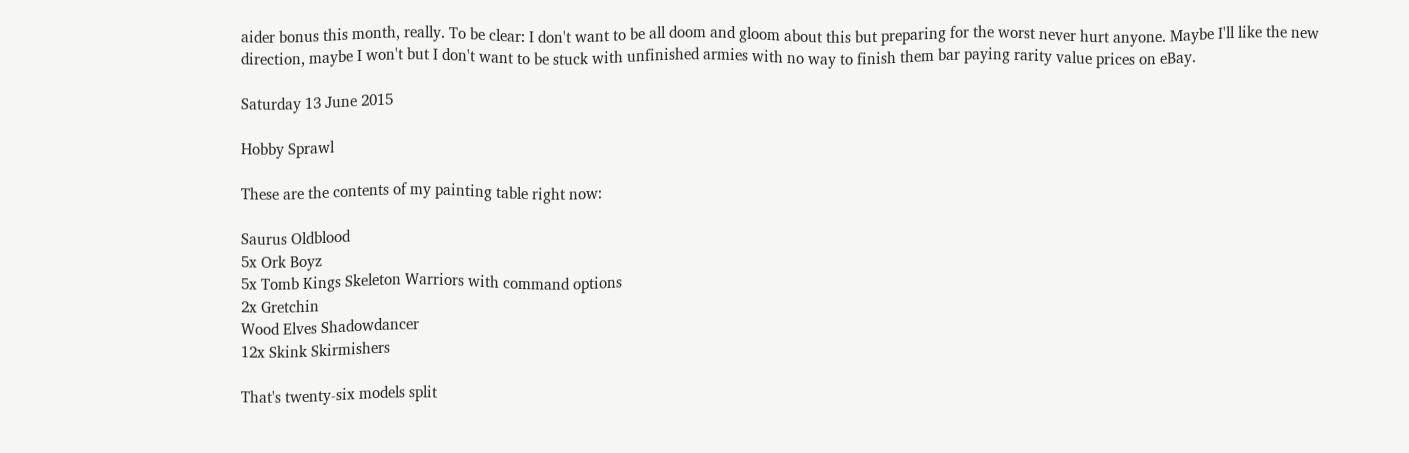aider bonus this month, really. To be clear: I don't want to be all doom and gloom about this but preparing for the worst never hurt anyone. Maybe I'll like the new direction, maybe I won't but I don't want to be stuck with unfinished armies with no way to finish them bar paying rarity value prices on eBay.

Saturday 13 June 2015

Hobby Sprawl

These are the contents of my painting table right now:

Saurus Oldblood
5x Ork Boyz
5x Tomb Kings Skeleton Warriors with command options
2x Gretchin
Wood Elves Shadowdancer
12x Skink Skirmishers

That's twenty-six models split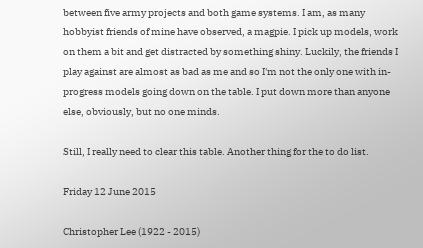between five army projects and both game systems. I am, as many hobbyist friends of mine have observed, a magpie. I pick up models, work on them a bit and get distracted by something shiny. Luckily, the friends I play against are almost as bad as me and so I'm not the only one with in-progress models going down on the table. I put down more than anyone else, obviously, but no one minds.

Still, I really need to clear this table. Another thing for the to do list.

Friday 12 June 2015

Christopher Lee (1922 - 2015)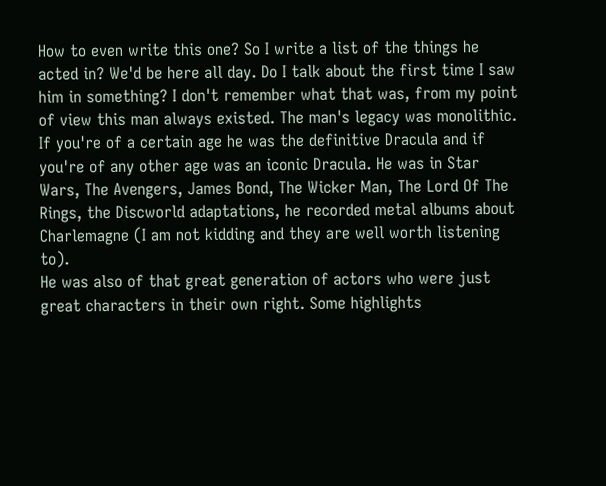How to even write this one? So I write a list of the things he acted in? We'd be here all day. Do I talk about the first time I saw him in something? I don't remember what that was, from my point of view this man always existed. The man's legacy was monolithic.
If you're of a certain age he was the definitive Dracula and if you're of any other age was an iconic Dracula. He was in Star Wars, The Avengers, James Bond, The Wicker Man, The Lord Of The Rings, the Discworld adaptations, he recorded metal albums about Charlemagne (I am not kidding and they are well worth listening to).
He was also of that great generation of actors who were just great characters in their own right. Some highlights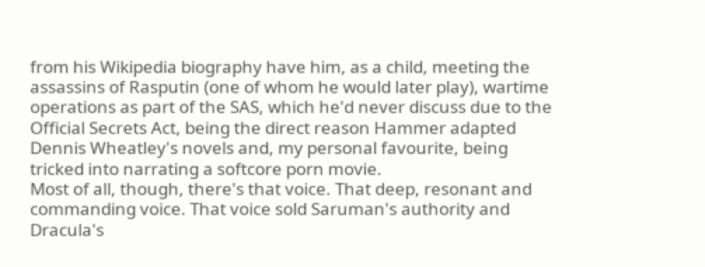from his Wikipedia biography have him, as a child, meeting the assassins of Rasputin (one of whom he would later play), wartime operations as part of the SAS, which he'd never discuss due to the Official Secrets Act, being the direct reason Hammer adapted Dennis Wheatley's novels and, my personal favourite, being tricked into narrating a softcore porn movie.
Most of all, though, there's that voice. That deep, resonant and commanding voice. That voice sold Saruman's authority and Dracula's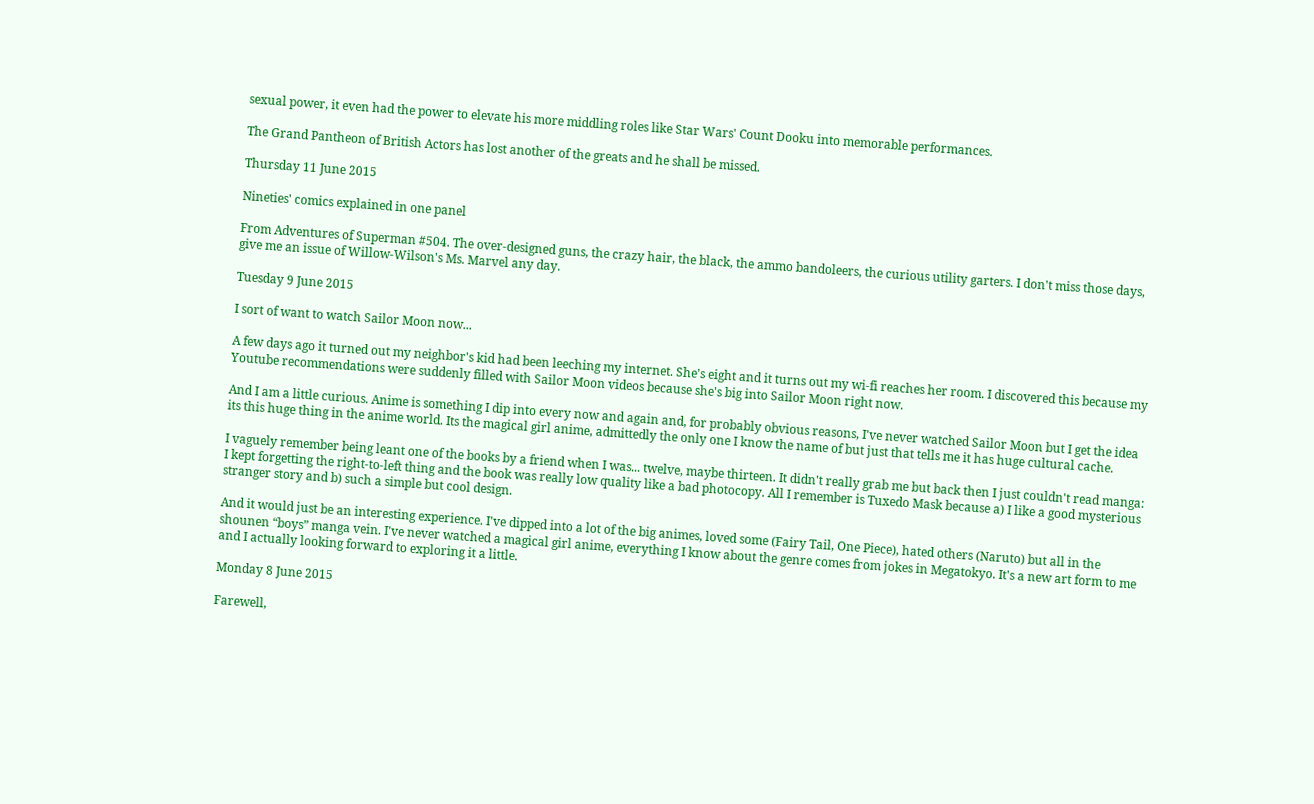sexual power, it even had the power to elevate his more middling roles like Star Wars' Count Dooku into memorable performances.

The Grand Pantheon of British Actors has lost another of the greats and he shall be missed.

Thursday 11 June 2015

Nineties' comics explained in one panel

From Adventures of Superman #504. The over-designed guns, the crazy hair, the black, the ammo bandoleers, the curious utility garters. I don't miss those days, give me an issue of Willow-Wilson's Ms. Marvel any day.

Tuesday 9 June 2015

I sort of want to watch Sailor Moon now...

A few days ago it turned out my neighbor's kid had been leeching my internet. She's eight and it turns out my wi-fi reaches her room. I discovered this because my Youtube recommendations were suddenly filled with Sailor Moon videos because she's big into Sailor Moon right now.

And I am a little curious. Anime is something I dip into every now and again and, for probably obvious reasons, I've never watched Sailor Moon but I get the idea its this huge thing in the anime world. Its the magical girl anime, admittedly the only one I know the name of but just that tells me it has huge cultural cache.

I vaguely remember being leant one of the books by a friend when I was... twelve, maybe thirteen. It didn't really grab me but back then I just couldn't read manga: I kept forgetting the right-to-left thing and the book was really low quality like a bad photocopy. All I remember is Tuxedo Mask because a) I like a good mysterious stranger story and b) such a simple but cool design.

And it would just be an interesting experience. I've dipped into a lot of the big animes, loved some (Fairy Tail, One Piece), hated others (Naruto) but all in the shounen “boys” manga vein. I've never watched a magical girl anime, everything I know about the genre comes from jokes in Megatokyo. It's a new art form to me and I actually looking forward to exploring it a little.

Monday 8 June 2015

Farewell,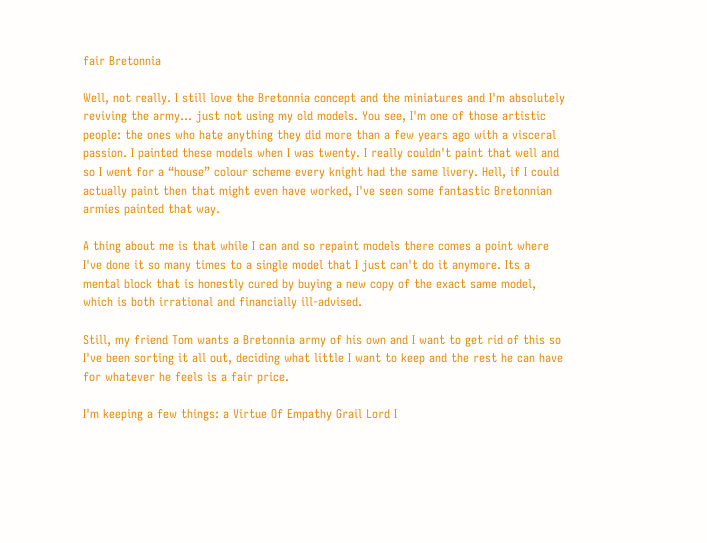fair Bretonnia

Well, not really. I still love the Bretonnia concept and the miniatures and I'm absolutely reviving the army... just not using my old models. You see, I'm one of those artistic people: the ones who hate anything they did more than a few years ago with a visceral passion. I painted these models when I was twenty. I really couldn't paint that well and so I went for a “house” colour scheme every knight had the same livery. Hell, if I could actually paint then that might even have worked, I've seen some fantastic Bretonnian armies painted that way.

A thing about me is that while I can and so repaint models there comes a point where I've done it so many times to a single model that I just can't do it anymore. Its a mental block that is honestly cured by buying a new copy of the exact same model, which is both irrational and financially ill-advised.

Still, my friend Tom wants a Bretonnia army of his own and I want to get rid of this so I've been sorting it all out, deciding what little I want to keep and the rest he can have for whatever he feels is a fair price.

I'm keeping a few things: a Virtue Of Empathy Grail Lord I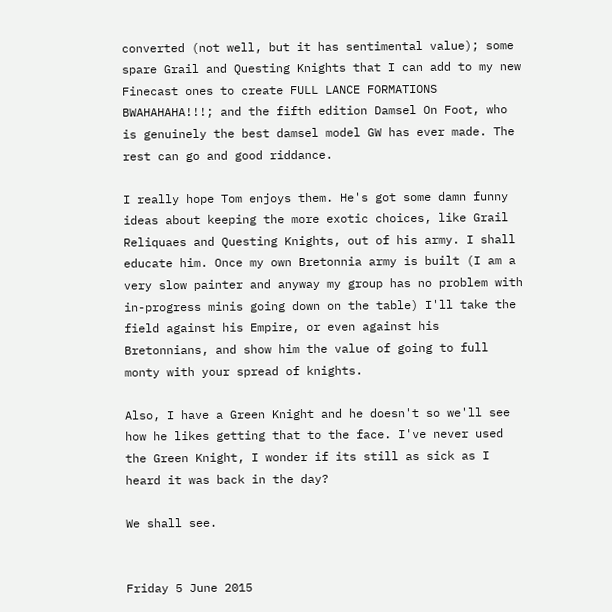converted (not well, but it has sentimental value); some spare Grail and Questing Knights that I can add to my new Finecast ones to create FULL LANCE FORMATIONS BWAHAHAHA!!!; and the fifth edition Damsel On Foot, who is genuinely the best damsel model GW has ever made. The rest can go and good riddance.

I really hope Tom enjoys them. He's got some damn funny ideas about keeping the more exotic choices, like Grail Reliquaes and Questing Knights, out of his army. I shall educate him. Once my own Bretonnia army is built (I am a very slow painter and anyway my group has no problem with in-progress minis going down on the table) I'll take the field against his Empire, or even against his Bretonnians, and show him the value of going to full monty with your spread of knights.

Also, I have a Green Knight and he doesn't so we'll see how he likes getting that to the face. I've never used the Green Knight, I wonder if its still as sick as I heard it was back in the day?

We shall see.


Friday 5 June 2015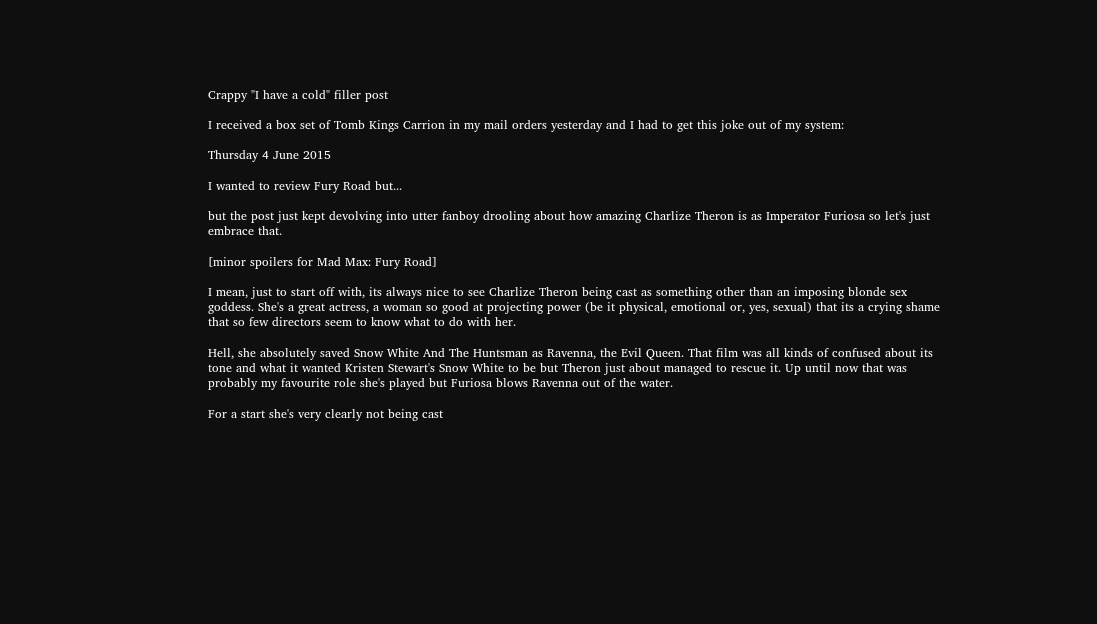Crappy "I have a cold" filler post

I received a box set of Tomb Kings Carrion in my mail orders yesterday and I had to get this joke out of my system:

Thursday 4 June 2015

I wanted to review Fury Road but...

but the post just kept devolving into utter fanboy drooling about how amazing Charlize Theron is as Imperator Furiosa so let's just embrace that.

[minor spoilers for Mad Max: Fury Road]

I mean, just to start off with, its always nice to see Charlize Theron being cast as something other than an imposing blonde sex goddess. She's a great actress, a woman so good at projecting power (be it physical, emotional or, yes, sexual) that its a crying shame that so few directors seem to know what to do with her.

Hell, she absolutely saved Snow White And The Huntsman as Ravenna, the Evil Queen. That film was all kinds of confused about its tone and what it wanted Kristen Stewart's Snow White to be but Theron just about managed to rescue it. Up until now that was probably my favourite role she's played but Furiosa blows Ravenna out of the water.

For a start she's very clearly not being cast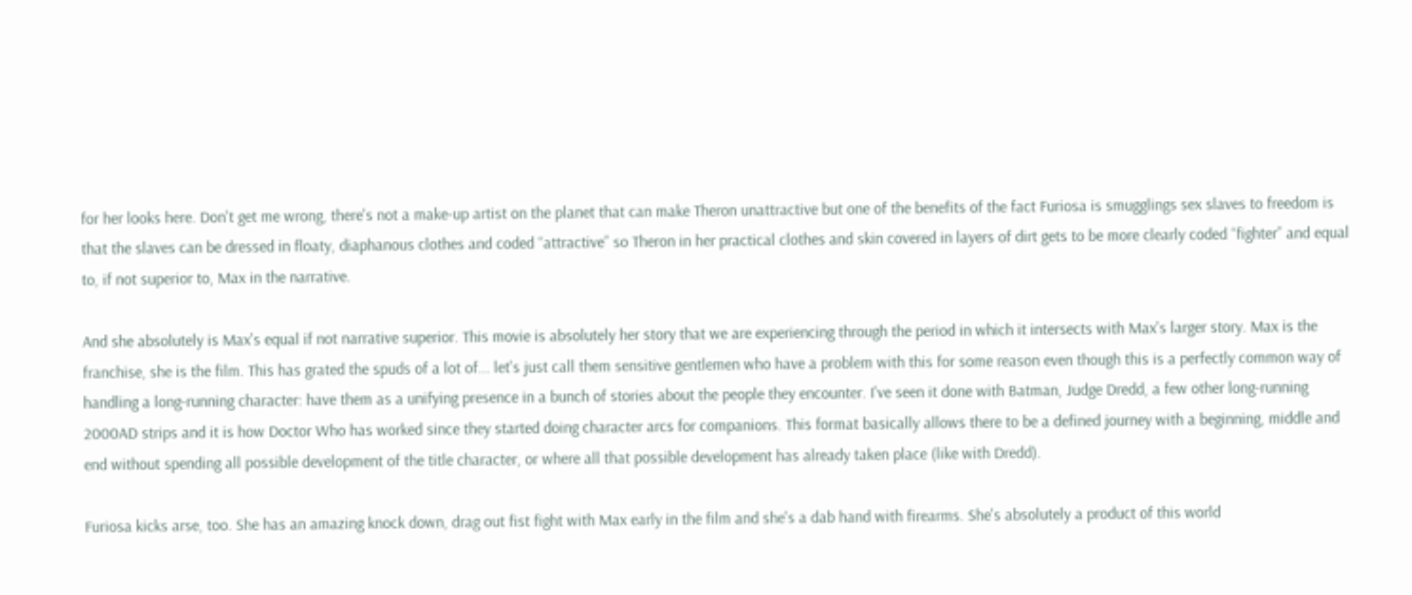for her looks here. Don't get me wrong, there's not a make-up artist on the planet that can make Theron unattractive but one of the benefits of the fact Furiosa is smugglings sex slaves to freedom is that the slaves can be dressed in floaty, diaphanous clothes and coded “attractive” so Theron in her practical clothes and skin covered in layers of dirt gets to be more clearly coded “fighter” and equal to, if not superior to, Max in the narrative.

And she absolutely is Max's equal if not narrative superior. This movie is absolutely her story that we are experiencing through the period in which it intersects with Max's larger story. Max is the franchise, she is the film. This has grated the spuds of a lot of... let's just call them sensitive gentlemen who have a problem with this for some reason even though this is a perfectly common way of handling a long-running character: have them as a unifying presence in a bunch of stories about the people they encounter. I've seen it done with Batman, Judge Dredd, a few other long-running 2000AD strips and it is how Doctor Who has worked since they started doing character arcs for companions. This format basically allows there to be a defined journey with a beginning, middle and end without spending all possible development of the title character, or where all that possible development has already taken place (like with Dredd).

Furiosa kicks arse, too. She has an amazing knock down, drag out fist fight with Max early in the film and she's a dab hand with firearms. She's absolutely a product of this world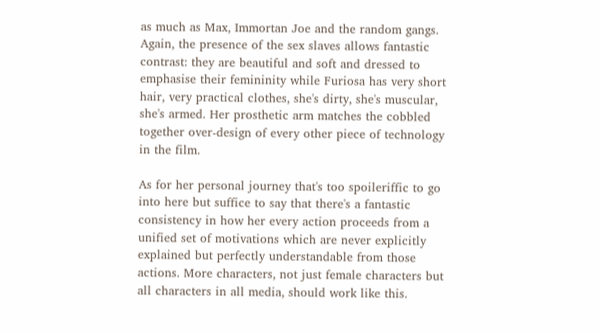as much as Max, Immortan Joe and the random gangs. Again, the presence of the sex slaves allows fantastic contrast: they are beautiful and soft and dressed to emphasise their femininity while Furiosa has very short hair, very practical clothes, she's dirty, she's muscular, she's armed. Her prosthetic arm matches the cobbled together over-design of every other piece of technology in the film.

As for her personal journey that's too spoileriffic to go into here but suffice to say that there's a fantastic consistency in how her every action proceeds from a unified set of motivations which are never explicitly explained but perfectly understandable from those actions. More characters, not just female characters but all characters in all media, should work like this.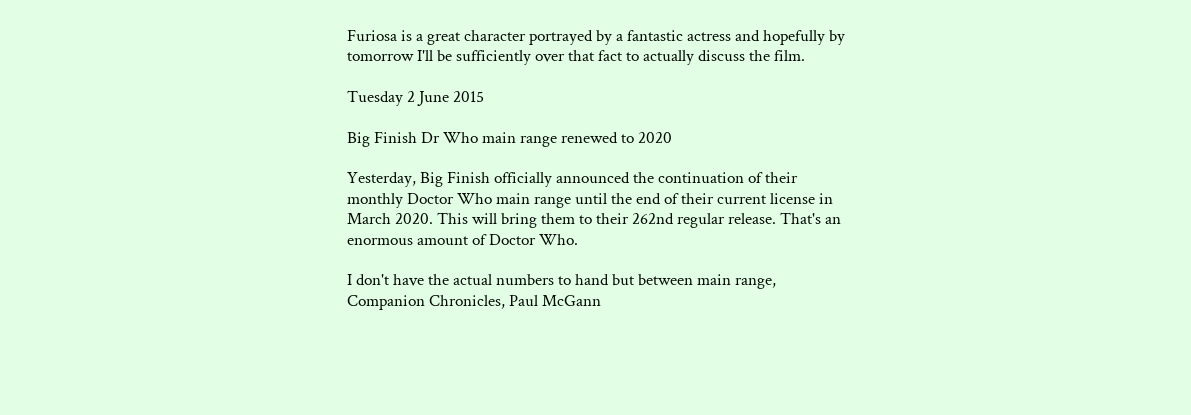Furiosa is a great character portrayed by a fantastic actress and hopefully by tomorrow I'll be sufficiently over that fact to actually discuss the film.

Tuesday 2 June 2015

Big Finish Dr Who main range renewed to 2020

Yesterday, Big Finish officially announced the continuation of their monthly Doctor Who main range until the end of their current license in March 2020. This will bring them to their 262nd regular release. That's an enormous amount of Doctor Who.

I don't have the actual numbers to hand but between main range, Companion Chronicles, Paul McGann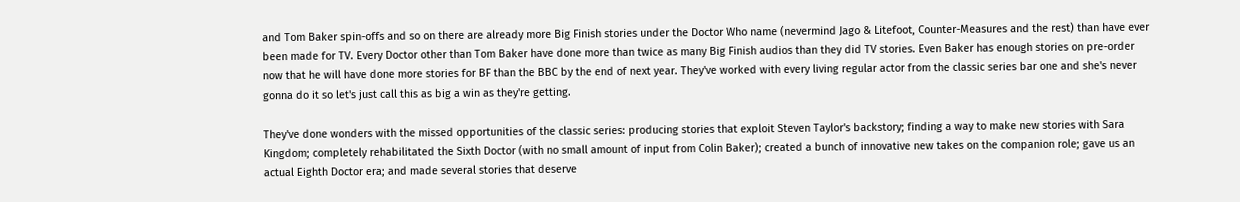and Tom Baker spin-offs and so on there are already more Big Finish stories under the Doctor Who name (nevermind Jago & Litefoot, Counter-Measures and the rest) than have ever been made for TV. Every Doctor other than Tom Baker have done more than twice as many Big Finish audios than they did TV stories. Even Baker has enough stories on pre-order now that he will have done more stories for BF than the BBC by the end of next year. They've worked with every living regular actor from the classic series bar one and she's never gonna do it so let's just call this as big a win as they're getting.

They've done wonders with the missed opportunities of the classic series: producing stories that exploit Steven Taylor's backstory; finding a way to make new stories with Sara Kingdom; completely rehabilitated the Sixth Doctor (with no small amount of input from Colin Baker); created a bunch of innovative new takes on the companion role; gave us an actual Eighth Doctor era; and made several stories that deserve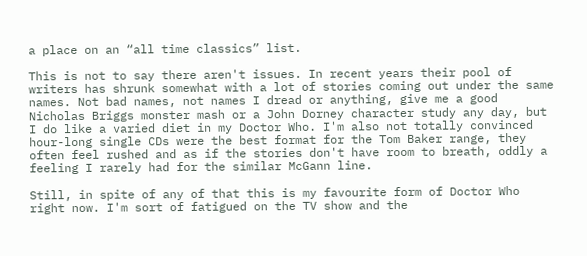a place on an “all time classics” list.

This is not to say there aren't issues. In recent years their pool of writers has shrunk somewhat with a lot of stories coming out under the same names. Not bad names, not names I dread or anything, give me a good Nicholas Briggs monster mash or a John Dorney character study any day, but I do like a varied diet in my Doctor Who. I'm also not totally convinced hour-long single CDs were the best format for the Tom Baker range, they often feel rushed and as if the stories don't have room to breath, oddly a feeling I rarely had for the similar McGann line.

Still, in spite of any of that this is my favourite form of Doctor Who right now. I'm sort of fatigued on the TV show and the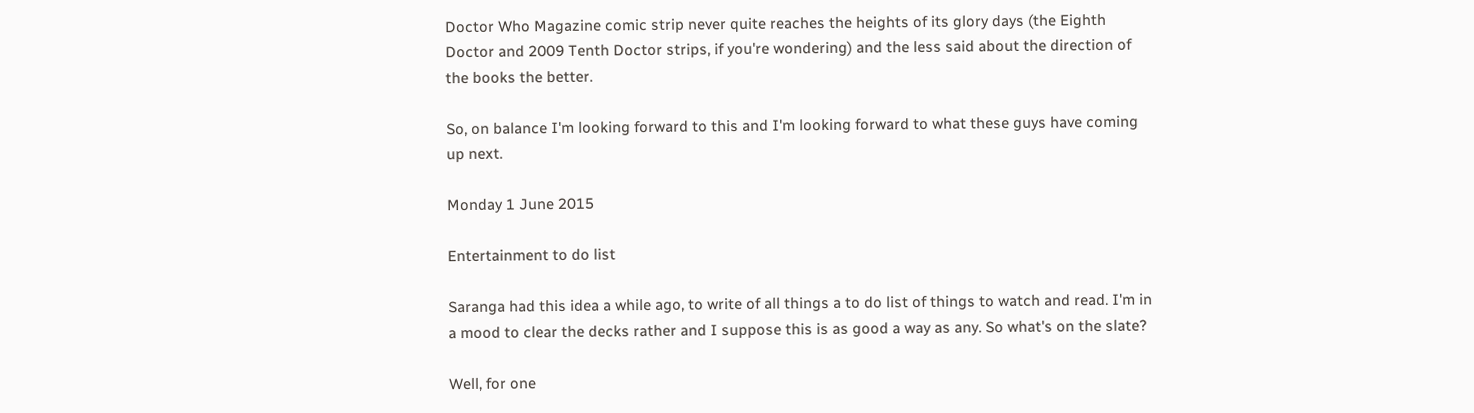Doctor Who Magazine comic strip never quite reaches the heights of its glory days (the Eighth Doctor and 2009 Tenth Doctor strips, if you're wondering) and the less said about the direction of the books the better.

So, on balance I'm looking forward to this and I'm looking forward to what these guys have coming up next.

Monday 1 June 2015

Entertainment to do list

Saranga had this idea a while ago, to write of all things a to do list of things to watch and read. I'm in a mood to clear the decks rather and I suppose this is as good a way as any. So what's on the slate?

Well, for one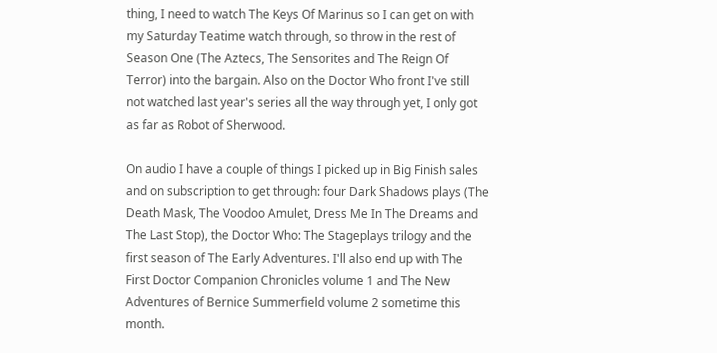thing, I need to watch The Keys Of Marinus so I can get on with my Saturday Teatime watch through, so throw in the rest of Season One (The Aztecs, The Sensorites and The Reign Of Terror) into the bargain. Also on the Doctor Who front I've still not watched last year's series all the way through yet, I only got as far as Robot of Sherwood.

On audio I have a couple of things I picked up in Big Finish sales and on subscription to get through: four Dark Shadows plays (The Death Mask, The Voodoo Amulet, Dress Me In The Dreams and The Last Stop), the Doctor Who: The Stageplays trilogy and the first season of The Early Adventures. I'll also end up with The First Doctor Companion Chronicles volume 1 and The New Adventures of Bernice Summerfield volume 2 sometime this month.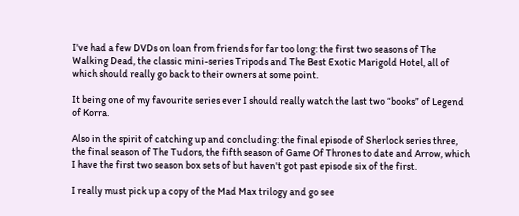I've had a few DVDs on loan from friends for far too long: the first two seasons of The Walking Dead, the classic mini-series Tripods and The Best Exotic Marigold Hotel, all of which should really go back to their owners at some point.

It being one of my favourite series ever I should really watch the last two “books” of Legend of Korra.

Also in the spirit of catching up and concluding: the final episode of Sherlock series three, the final season of The Tudors, the fifth season of Game Of Thrones to date and Arrow, which I have the first two season box sets of but haven't got past episode six of the first.

I really must pick up a copy of the Mad Max trilogy and go see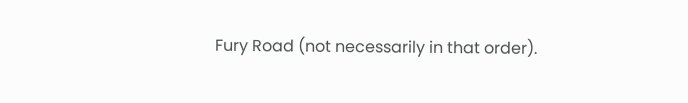Fury Road (not necessarily in that order).